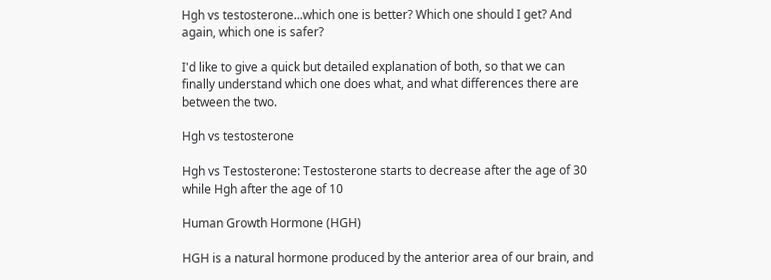Hgh vs testosterone...which one is better? Which one should I get? And again, which one is safer?

I'd like to give a quick but detailed explanation of both, so that we can finally understand which one does what, and what differences there are between the two.

Hgh vs testosterone

Hgh vs Testosterone: Testosterone starts to decrease after the age of 30 while Hgh after the age of 10

Human Growth Hormone (HGH)

HGH is a natural hormone produced by the anterior area of our brain, and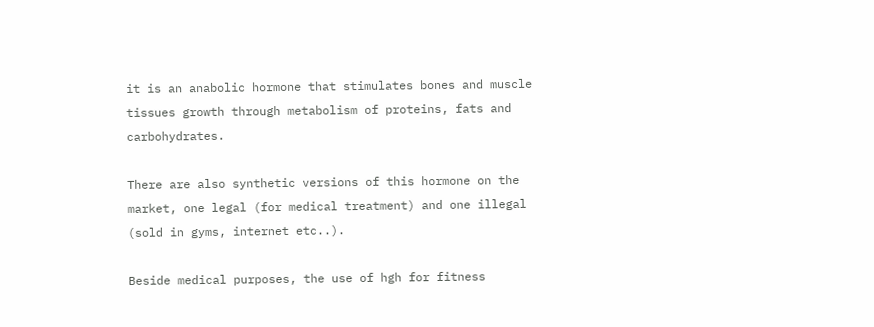it is an anabolic hormone that stimulates bones and muscle tissues growth through metabolism of proteins, fats and carbohydrates.

There are also synthetic versions of this hormone on the market, one legal (for medical treatment) and one illegal (sold in gyms, internet etc..).

Beside medical purposes, the use of hgh for fitness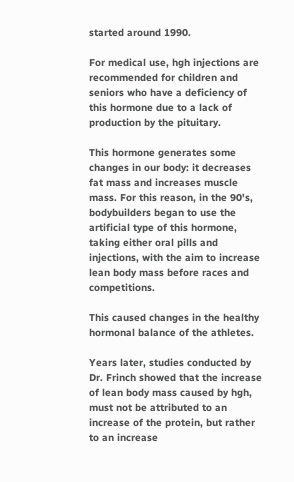started around 1990.

For medical use, hgh injections are recommended for children and seniors who have a deficiency of this hormone due to a lack of production by the pituitary.

This hormone generates some changes in our body: it decreases fat mass and increases muscle mass. For this reason, in the 90's, bodybuilders began to use the artificial type of this hormone, taking either oral pills and injections, with the aim to increase lean body mass before races and competitions.

This caused changes in the healthy hormonal balance of the athletes.

Years later, studies conducted by Dr. Frinch showed that the increase of lean body mass caused by hgh, must not be attributed to an increase of the protein, but rather to an increase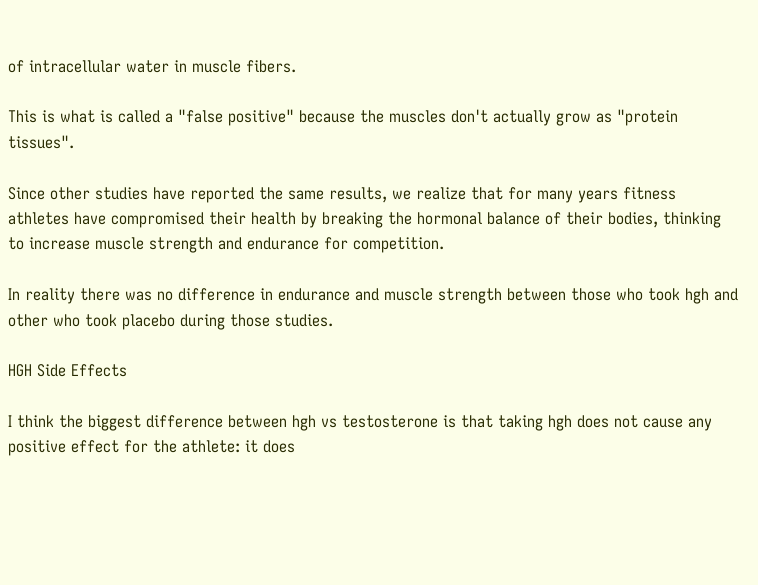of intracellular water in muscle fibers.

This is what is called a "false positive" because the muscles don't actually grow as "protein tissues".

Since other studies have reported the same results, we realize that for many years fitness athletes have compromised their health by breaking the hormonal balance of their bodies, thinking to increase muscle strength and endurance for competition.

In reality there was no difference in endurance and muscle strength between those who took hgh and other who took placebo during those studies.

HGH Side Effects

I think the biggest difference between hgh vs testosterone is that taking hgh does not cause any positive effect for the athlete: it does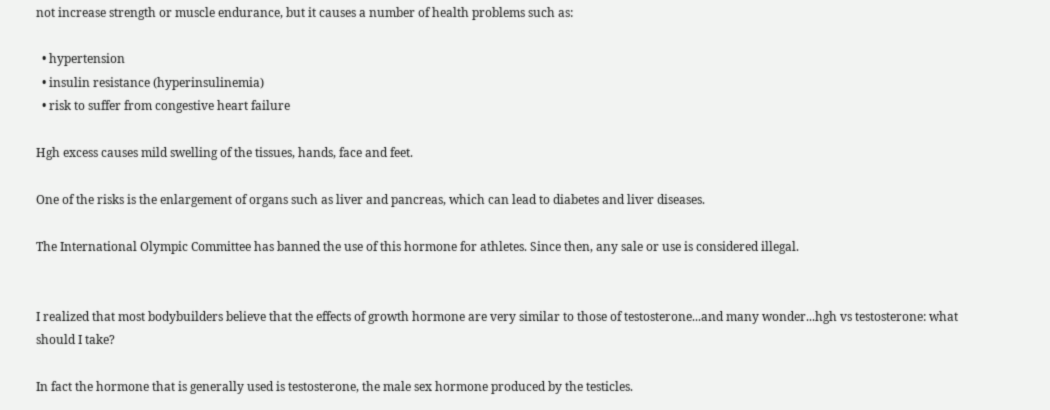not increase strength or muscle endurance, but it causes a number of health problems such as:

  • hypertension
  • insulin resistance (hyperinsulinemia)
  • risk to suffer from congestive heart failure

Hgh excess causes mild swelling of the tissues, hands, face and feet.

One of the risks is the enlargement of organs such as liver and pancreas, which can lead to diabetes and liver diseases.

The International Olympic Committee has banned the use of this hormone for athletes. Since then, any sale or use is considered illegal.


I realized that most bodybuilders believe that the effects of growth hormone are very similar to those of testosterone...and many wonder...hgh vs testosterone: what should I take?

In fact the hormone that is generally used is testosterone, the male sex hormone produced by the testicles.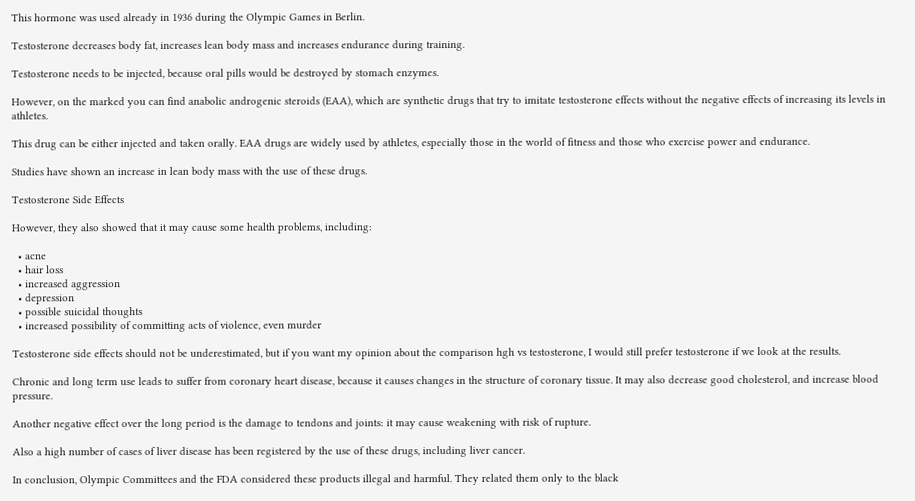This hormone was used already in 1936 during the Olympic Games in Berlin.

Testosterone decreases body fat, increases lean body mass and increases endurance during training.

Testosterone needs to be injected, because oral pills would be destroyed by stomach enzymes.

However, on the marked you can find anabolic androgenic steroids (EAA), which are synthetic drugs that try to imitate testosterone effects without the negative effects of increasing its levels in athletes.

This drug can be either injected and taken orally. EAA drugs are widely used by athletes, especially those in the world of fitness and those who exercise power and endurance.

Studies have shown an increase in lean body mass with the use of these drugs.

Testosterone Side Effects

However, they also showed that it may cause some health problems, including:

  • acne
  • hair loss
  • increased aggression
  • depression
  • possible suicidal thoughts
  • increased possibility of committing acts of violence, even murder

Testosterone side effects should not be underestimated, but if you want my opinion about the comparison hgh vs testosterone, I would still prefer testosterone if we look at the results.

Chronic and long term use leads to suffer from coronary heart disease, because it causes changes in the structure of coronary tissue. It may also decrease good cholesterol, and increase blood pressure.

Another negative effect over the long period is the damage to tendons and joints: it may cause weakening with risk of rupture.

Also a high number of cases of liver disease has been registered by the use of these drugs, including liver cancer.

In conclusion, Olympic Committees and the FDA considered these products illegal and harmful. They related them only to the black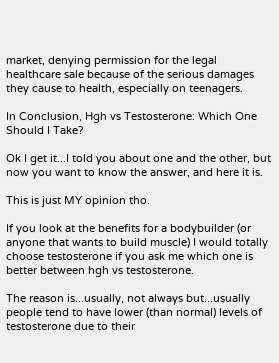market, denying permission for the legal healthcare sale because of the serious damages they cause to health, especially on teenagers.

In Conclusion, Hgh vs Testosterone: Which One Should I Take?

Ok I get it...I told you about one and the other, but now you want to know the answer, and here it is.

This is just MY opinion tho.

If you look at the benefits for a bodybuilder (or anyone that wants to build muscle) I would totally choose testosterone if you ask me which one is better between hgh vs testosterone.

The reason is...usually, not always but...usually people tend to have lower (than normal) levels of testosterone due to their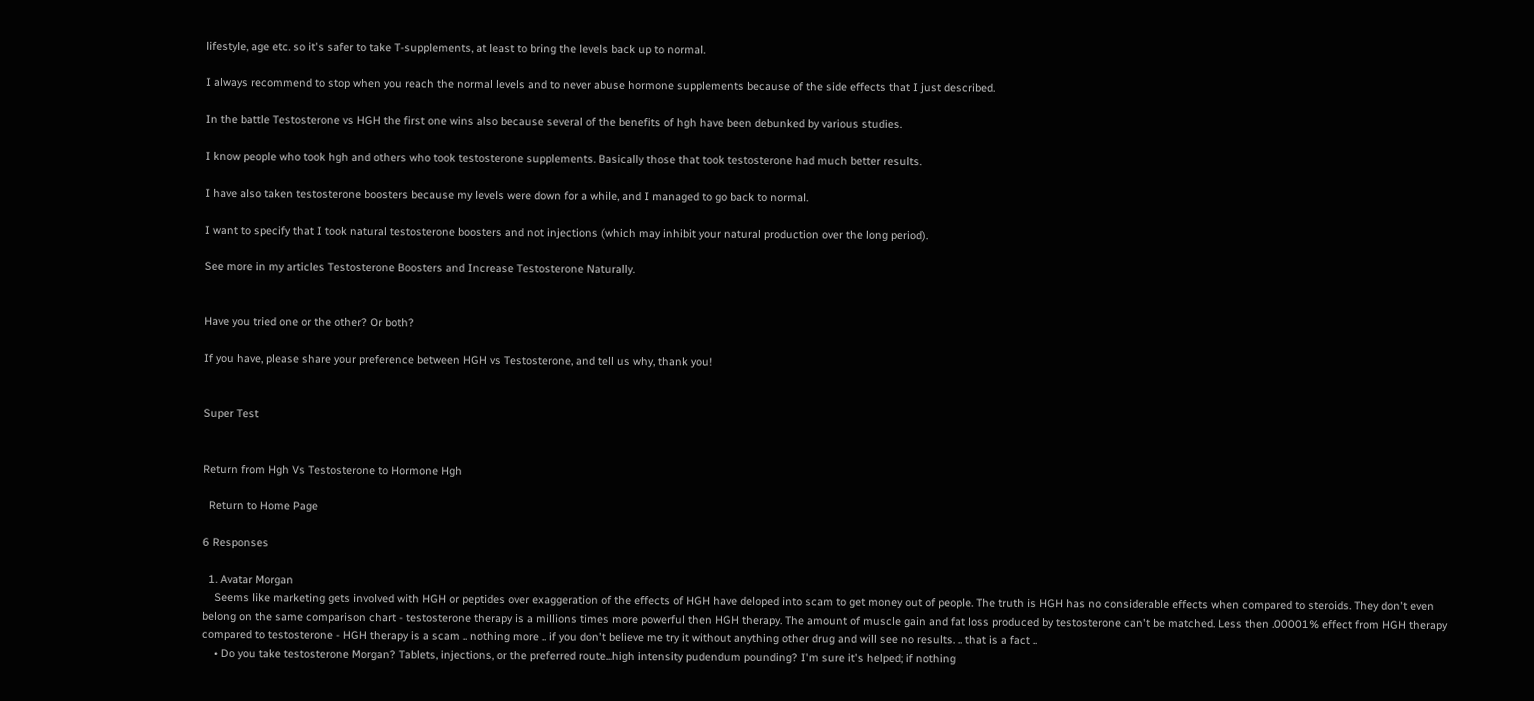lifestyle, age etc. so it's safer to take T-supplements, at least to bring the levels back up to normal.

I always recommend to stop when you reach the normal levels and to never abuse hormone supplements because of the side effects that I just described.

In the battle Testosterone vs HGH the first one wins also because several of the benefits of hgh have been debunked by various studies.

I know people who took hgh and others who took testosterone supplements. Basically those that took testosterone had much better results.

I have also taken testosterone boosters because my levels were down for a while, and I managed to go back to normal.

I want to specify that I took natural testosterone boosters and not injections (which may inhibit your natural production over the long period).

See more in my articles Testosterone Boosters and Increase Testosterone Naturally.


Have you tried one or the other? Or both?

If you have, please share your preference between HGH vs Testosterone, and tell us why, thank you!


Super Test


Return from Hgh Vs Testosterone to Hormone Hgh

  Return to Home Page

6 Responses

  1. Avatar Morgan
    Seems like marketing gets involved with HGH or peptides over exaggeration of the effects of HGH have deloped into scam to get money out of people. The truth is HGH has no considerable effects when compared to steroids. They don't even belong on the same comparison chart - testosterone therapy is a millions times more powerful then HGH therapy. The amount of muscle gain and fat loss produced by testosterone can't be matched. Less then .00001% effect from HGH therapy compared to testosterone - HGH therapy is a scam .. nothing more .. if you don't believe me try it without anything other drug and will see no results. .. that is a fact ..
    • Do you take testosterone Morgan? Tablets, injections, or the preferred route...high intensity pudendum pounding? I'm sure it's helped; if nothing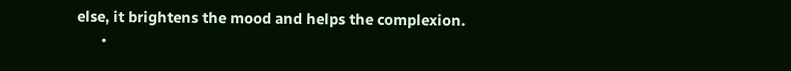else, it brightens the mood and helps the complexion.
      •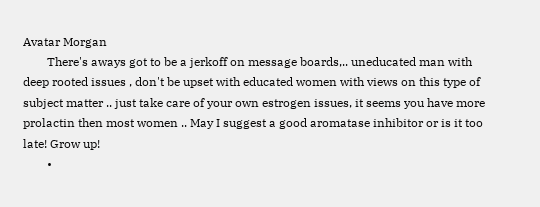Avatar Morgan
        There's aways got to be a jerkoff on message boards,.. uneducated man with deep rooted issues , don't be upset with educated women with views on this type of subject matter .. just take care of your own estrogen issues, it seems you have more prolactin then most women .. May I suggest a good aromatase inhibitor or is it too late! Grow up!
        •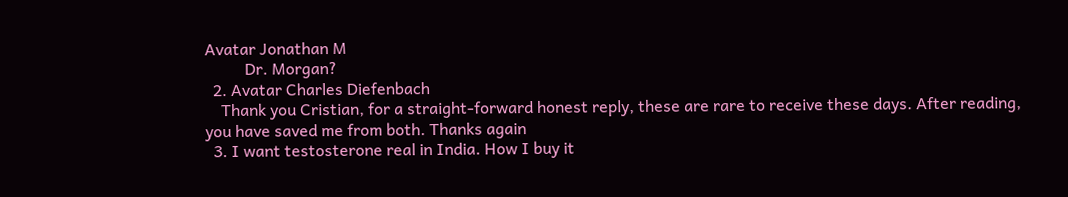Avatar Jonathan M
          Dr. Morgan?
  2. Avatar Charles Diefenbach
    Thank you Cristian, for a straight-forward honest reply, these are rare to receive these days. After reading, you have saved me from both. Thanks again
  3. I want testosterone real in India. How I buy it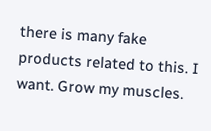there is many fake products related to this. I want. Grow my muscles.